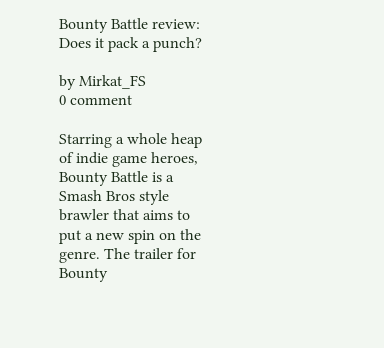Bounty Battle review: Does it pack a punch?

by Mirkat_FS
0 comment

Starring a whole heap of indie game heroes, Bounty Battle is a Smash Bros style brawler that aims to put a new spin on the genre. The trailer for Bounty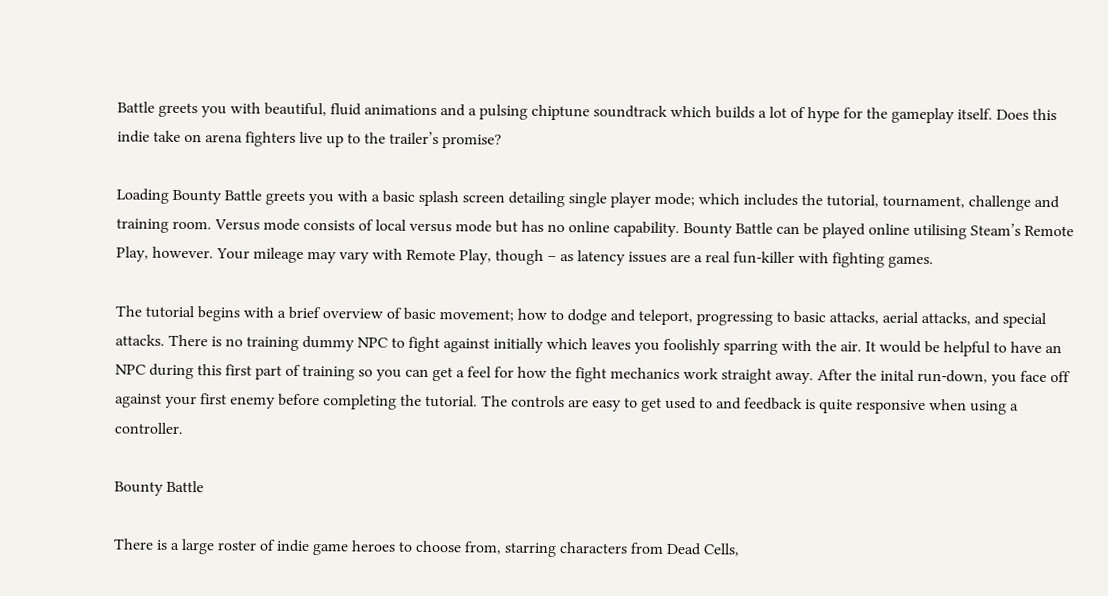Battle greets you with beautiful, fluid animations and a pulsing chiptune soundtrack which builds a lot of hype for the gameplay itself. Does this indie take on arena fighters live up to the trailer’s promise?

Loading Bounty Battle greets you with a basic splash screen detailing single player mode; which includes the tutorial, tournament, challenge and training room. Versus mode consists of local versus mode but has no online capability. Bounty Battle can be played online utilising Steam’s Remote Play, however. Your mileage may vary with Remote Play, though – as latency issues are a real fun-killer with fighting games.

The tutorial begins with a brief overview of basic movement; how to dodge and teleport, progressing to basic attacks, aerial attacks, and special attacks. There is no training dummy NPC to fight against initially which leaves you foolishly sparring with the air. It would be helpful to have an NPC during this first part of training so you can get a feel for how the fight mechanics work straight away. After the inital run-down, you face off against your first enemy before completing the tutorial. The controls are easy to get used to and feedback is quite responsive when using a controller.

Bounty Battle

There is a large roster of indie game heroes to choose from, starring characters from Dead Cells,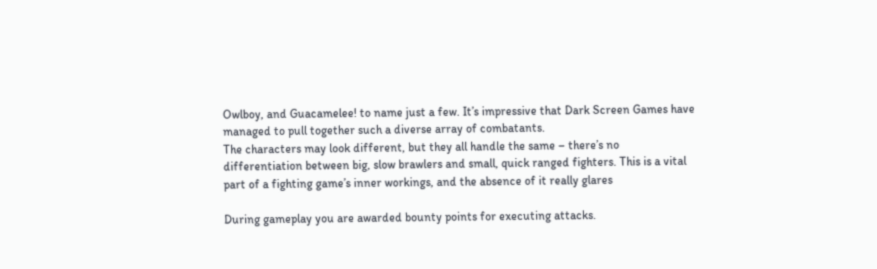Owlboy, and Guacamelee! to name just a few. It’s impressive that Dark Screen Games have managed to pull together such a diverse array of combatants.
The characters may look different, but they all handle the same – there’s no differentiation between big, slow brawlers and small, quick ranged fighters. This is a vital part of a fighting game’s inner workings, and the absence of it really glares

During gameplay you are awarded bounty points for executing attacks.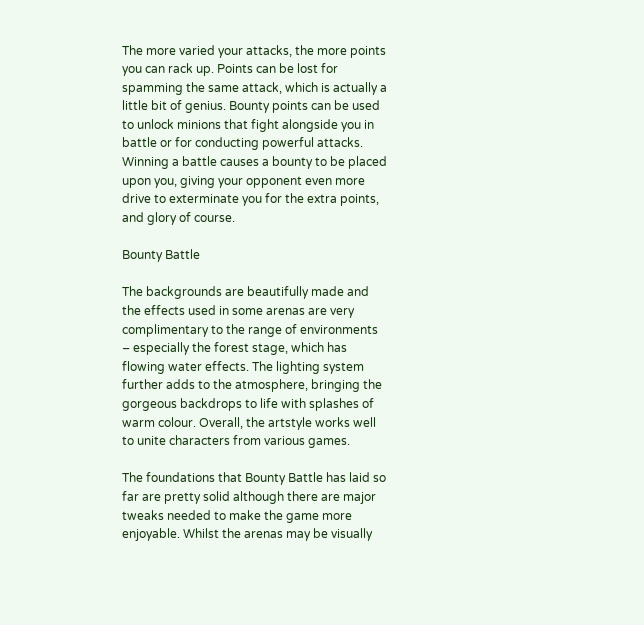The more varied your attacks, the more points you can rack up. Points can be lost for spamming the same attack, which is actually a little bit of genius. Bounty points can be used to unlock minions that fight alongside you in battle or for conducting powerful attacks. Winning a battle causes a bounty to be placed upon you, giving your opponent even more drive to exterminate you for the extra points, and glory of course.

Bounty Battle

The backgrounds are beautifully made and the effects used in some arenas are very complimentary to the range of environments – especially the forest stage, which has flowing water effects. The lighting system further adds to the atmosphere, bringing the gorgeous backdrops to life with splashes of warm colour. Overall, the artstyle works well to unite characters from various games.

The foundations that Bounty Battle has laid so far are pretty solid although there are major tweaks needed to make the game more enjoyable. Whilst the arenas may be visually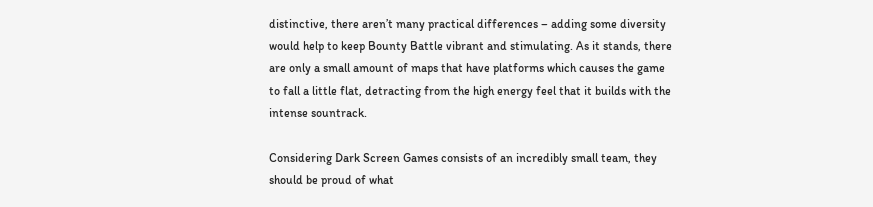distinctive, there aren’t many practical differences – adding some diversity would help to keep Bounty Battle vibrant and stimulating. As it stands, there are only a small amount of maps that have platforms which causes the game to fall a little flat, detracting from the high energy feel that it builds with the intense sountrack.

Considering Dark Screen Games consists of an incredibly small team, they should be proud of what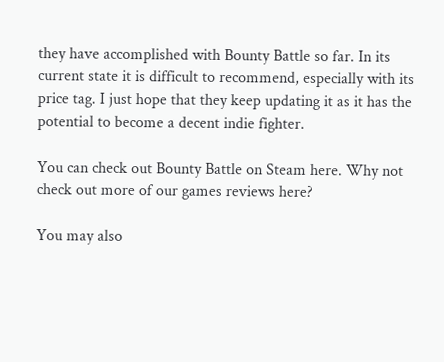they have accomplished with Bounty Battle so far. In its current state it is difficult to recommend, especially with its price tag. I just hope that they keep updating it as it has the potential to become a decent indie fighter.

You can check out Bounty Battle on Steam here. Why not check out more of our games reviews here?

You may also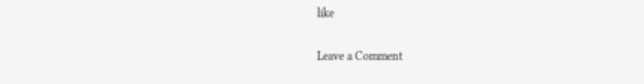like

Leave a Comment